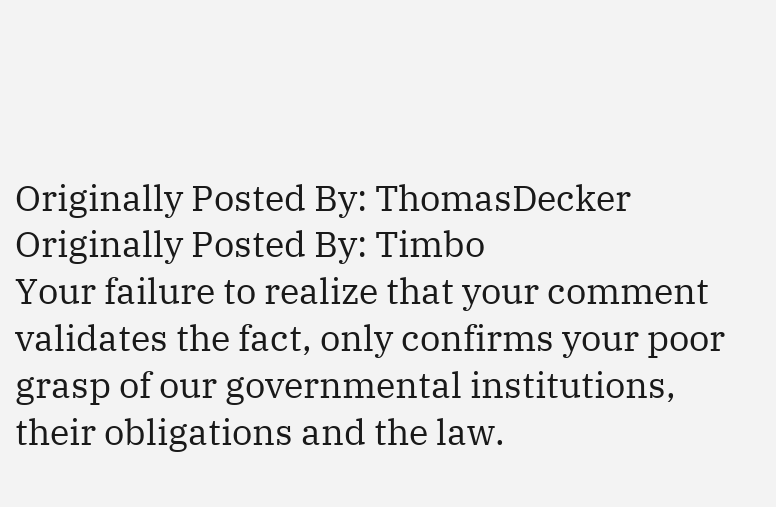Originally Posted By: ThomasDecker
Originally Posted By: Timbo
Your failure to realize that your comment validates the fact, only confirms your poor grasp of our governmental institutions, their obligations and the law.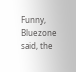Funny, Bluezone said, the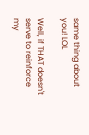same thing about you! LOL

Well, if THAT doesn't serve to reinforce my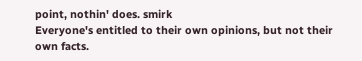point, nothin' does. smirk
Everyone's entitled to their own opinions, but not their own facts.